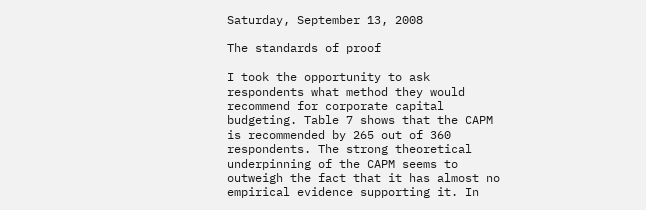Saturday, September 13, 2008

The standards of proof

I took the opportunity to ask respondents what method they would recommend for corporate capital budgeting. Table 7 shows that the CAPM is recommended by 265 out of 360 respondents. The strong theoretical underpinning of the CAPM seems to outweigh the fact that it has almost no empirical evidence supporting it. In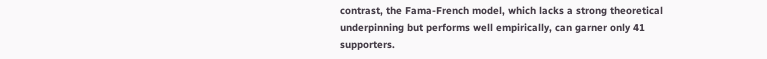contrast, the Fama-French model, which lacks a strong theoretical underpinning but performs well empirically, can garner only 41 supporters.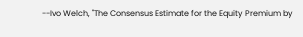--Ivo Welch, "The Consensus Estimate for the Equity Premium by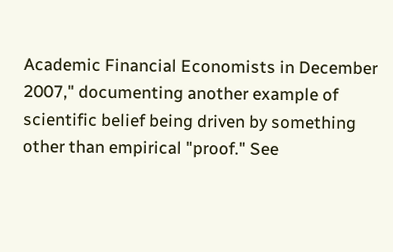Academic Financial Economists in December 2007," documenting another example of scientific belief being driven by something other than empirical "proof." See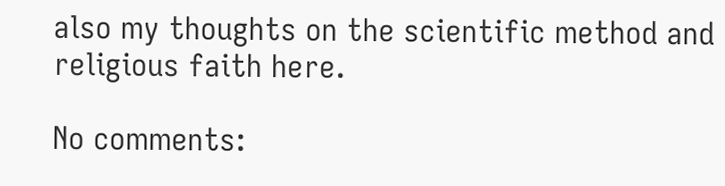also my thoughts on the scientific method and religious faith here.

No comments: